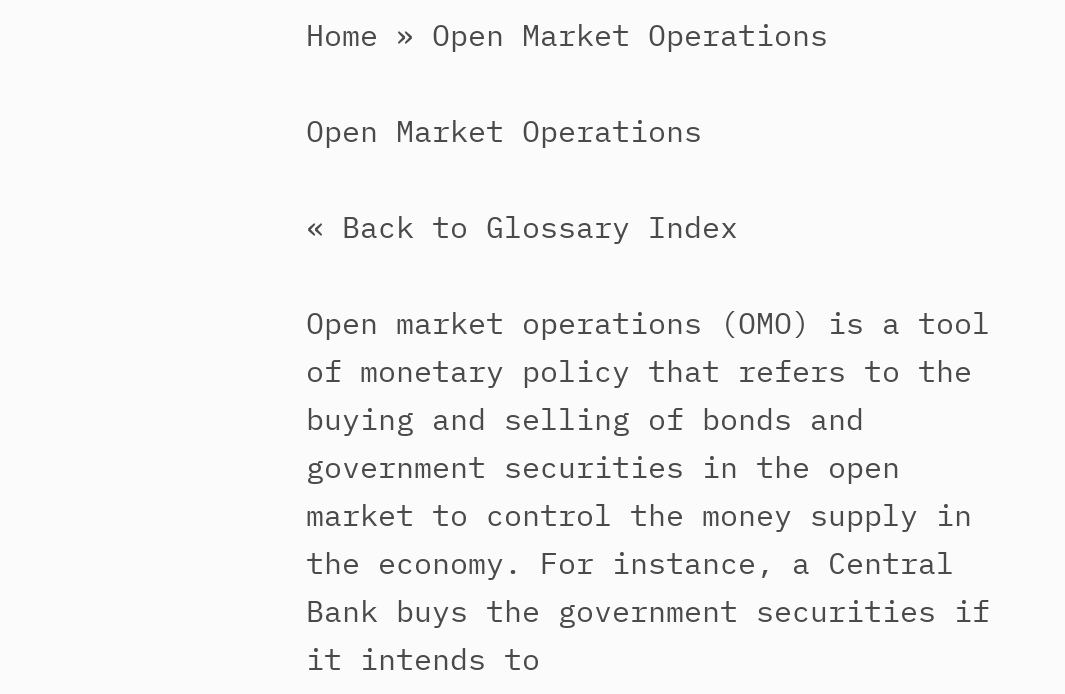Home » Open Market Operations

Open Market Operations

« Back to Glossary Index

Open market operations (OMO) is a tool of monetary policy that refers to the buying and selling of bonds and government securities in the open market to control the money supply in the economy. For instance, a Central Bank buys the government securities if it intends to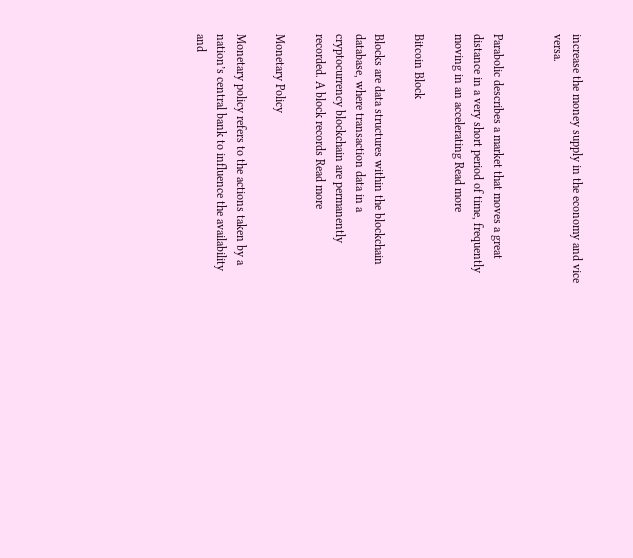increase the money supply in the economy and vice versa.


Parabolic describes a market that moves a great distance in a very short period of time, frequently moving in an accelerating Read more

Bitcoin Block

Blocks are data structures within the blockchain database, where transaction data in a cryptocurrency blockchain are permanently recorded. A block records Read more

Monetary Policy

Monetary policy refers to the actions taken by a nation’s central bank to influence the availability and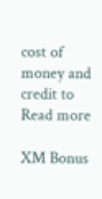cost of money and credit to Read more

XM Bonus